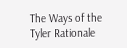The Ways of the Tyler Rationale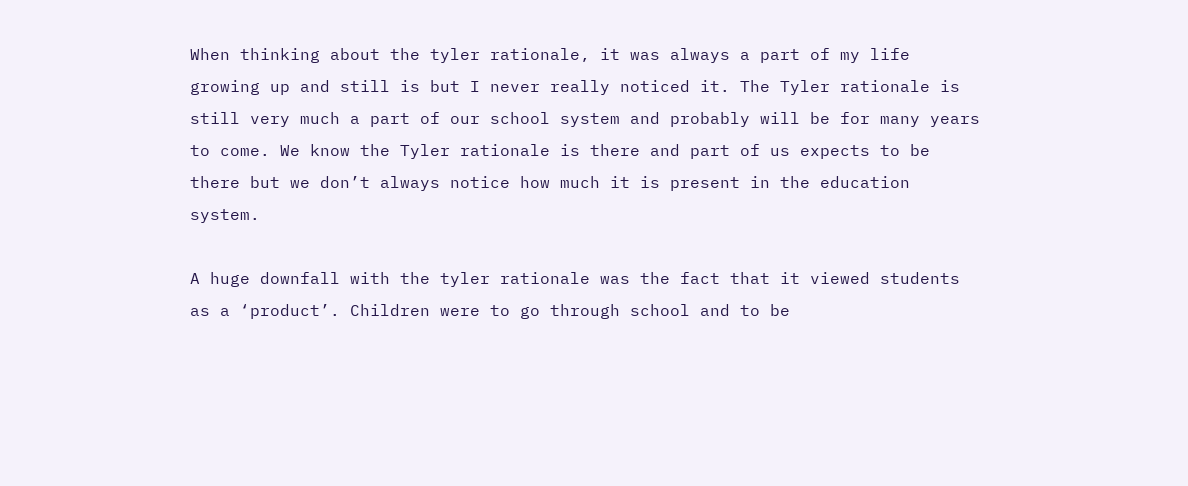When thinking about the tyler rationale, it was always a part of my life growing up and still is but I never really noticed it. The Tyler rationale is still very much a part of our school system and probably will be for many years to come. We know the Tyler rationale is there and part of us expects to be there but we don’t always notice how much it is present in the education system.

A huge downfall with the tyler rationale was the fact that it viewed students as a ‘product’. Children were to go through school and to be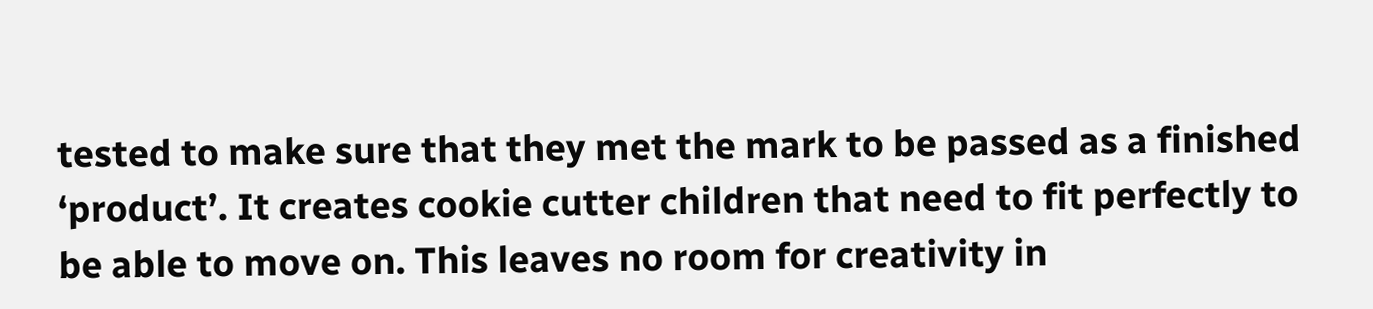tested to make sure that they met the mark to be passed as a finished ‘product’. It creates cookie cutter children that need to fit perfectly to be able to move on. This leaves no room for creativity in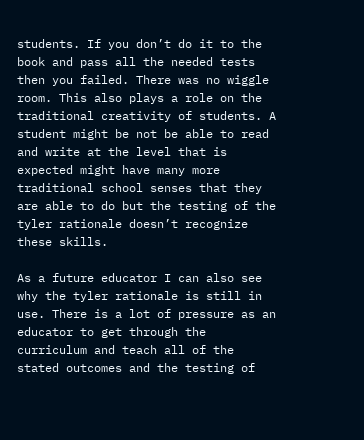students. If you don’t do it to the book and pass all the needed tests then you failed. There was no wiggle room. This also plays a role on the traditional creativity of students. A student might be not be able to read and write at the level that is expected might have many more traditional school senses that they are able to do but the testing of the tyler rationale doesn’t recognize these skills.

As a future educator I can also see why the tyler rationale is still in use. There is a lot of pressure as an educator to get through the curriculum and teach all of the stated outcomes and the testing of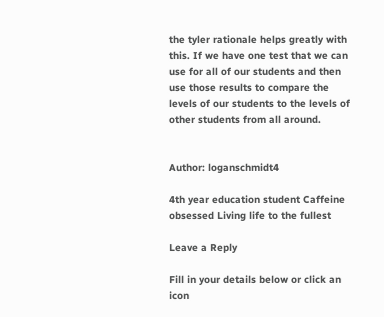the tyler rationale helps greatly with this. If we have one test that we can use for all of our students and then use those results to compare the levels of our students to the levels of other students from all around.


Author: loganschmidt4

4th year education student Caffeine obsessed Living life to the fullest

Leave a Reply

Fill in your details below or click an icon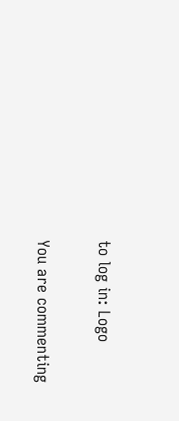to log in: Logo

You are commenting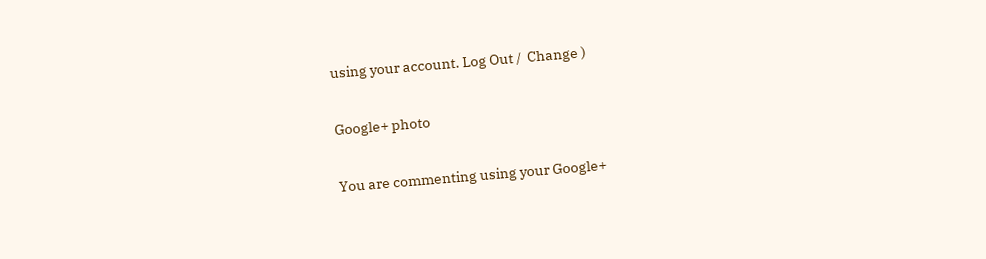using your account. Log Out /  Change )

Google+ photo

You are commenting using your Google+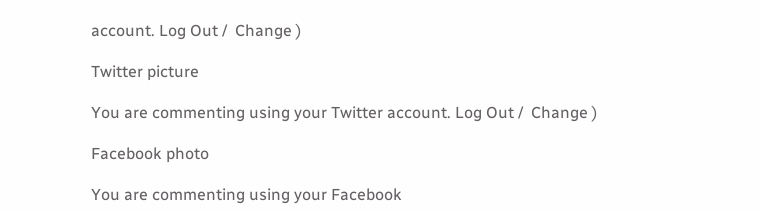account. Log Out /  Change )

Twitter picture

You are commenting using your Twitter account. Log Out /  Change )

Facebook photo

You are commenting using your Facebook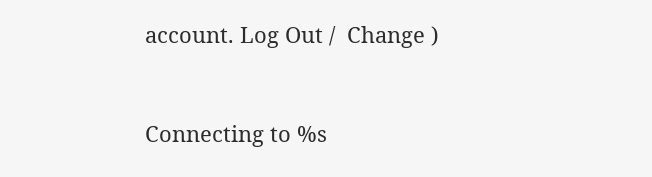account. Log Out /  Change )


Connecting to %s